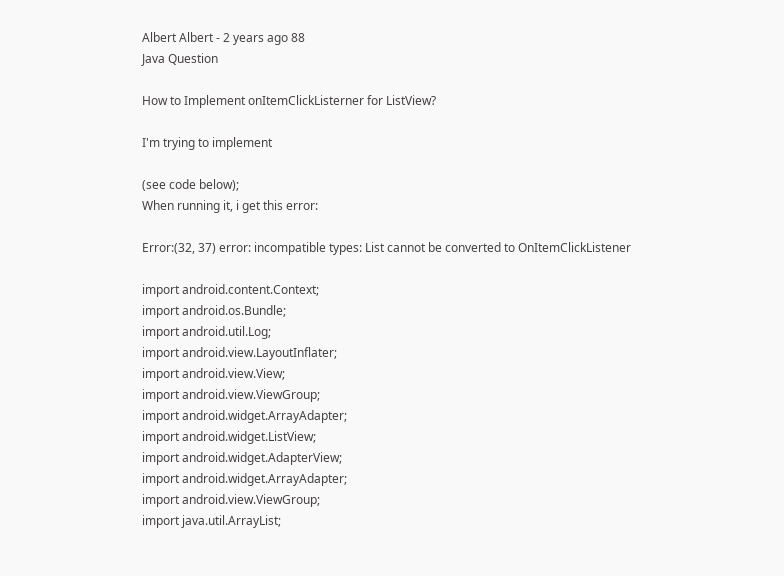Albert Albert - 2 years ago 88
Java Question

How to Implement onItemClickListerner for ListView?

I'm trying to implement

(see code below);
When running it, i get this error:

Error:(32, 37) error: incompatible types: List cannot be converted to OnItemClickListener

import android.content.Context;
import android.os.Bundle;
import android.util.Log;
import android.view.LayoutInflater;
import android.view.View;
import android.view.ViewGroup;
import android.widget.ArrayAdapter;
import android.widget.ListView;
import android.widget.AdapterView;
import android.widget.ArrayAdapter;
import android.view.ViewGroup;
import java.util.ArrayList;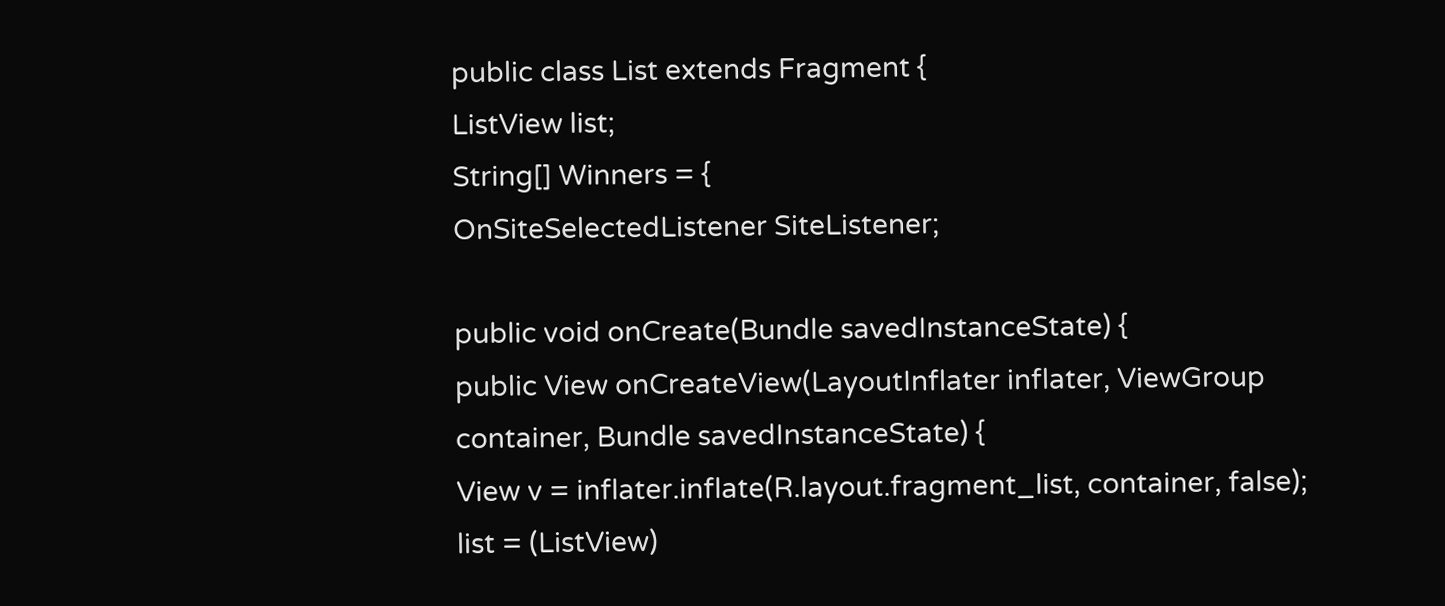public class List extends Fragment {
ListView list;
String[] Winners = {
OnSiteSelectedListener SiteListener;

public void onCreate(Bundle savedInstanceState) {
public View onCreateView(LayoutInflater inflater, ViewGroup container, Bundle savedInstanceState) {
View v = inflater.inflate(R.layout.fragment_list, container, false);
list = (ListView)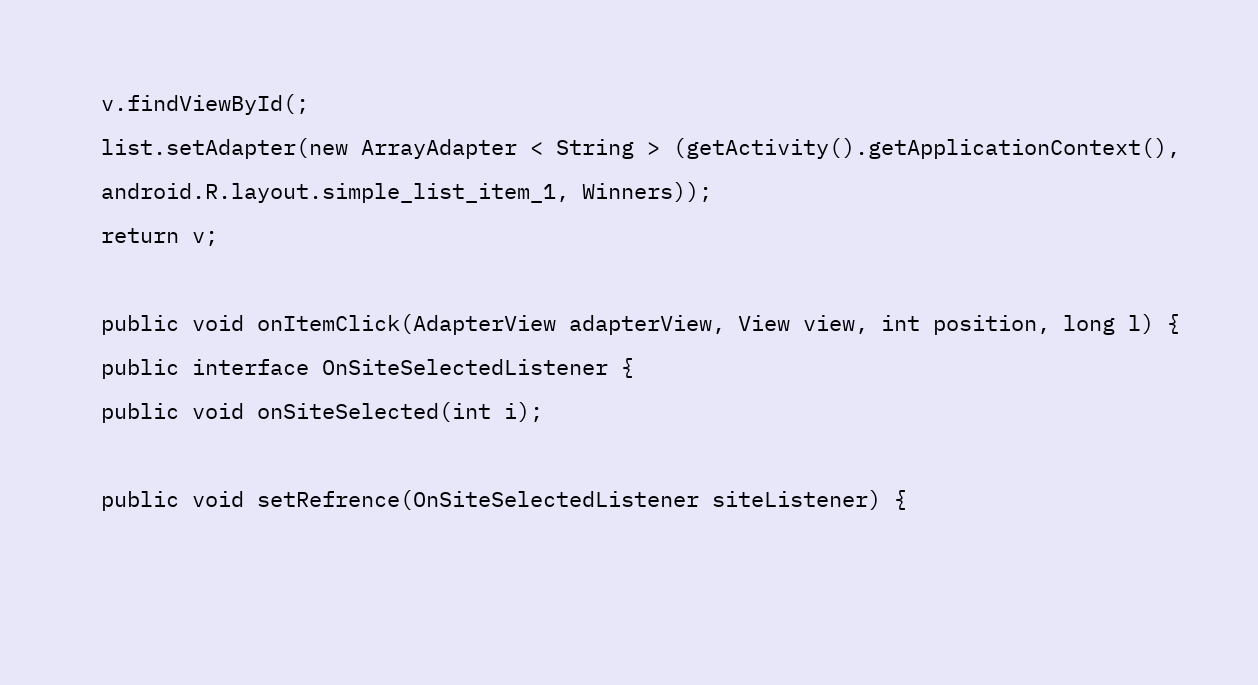v.findViewById(;
list.setAdapter(new ArrayAdapter < String > (getActivity().getApplicationContext(), android.R.layout.simple_list_item_1, Winners));
return v;

public void onItemClick(AdapterView adapterView, View view, int position, long l) {
public interface OnSiteSelectedListener {
public void onSiteSelected(int i);

public void setRefrence(OnSiteSelectedListener siteListener) {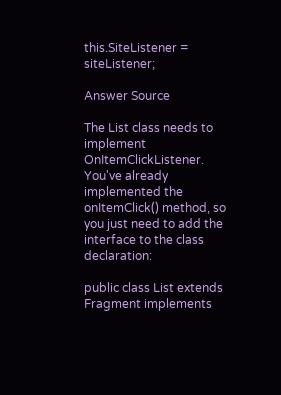this.SiteListener = siteListener;

Answer Source

The List class needs to implement OnItemClickListener. You've already implemented the onItemClick() method, so you just need to add the interface to the class declaration:

public class List extends Fragment implements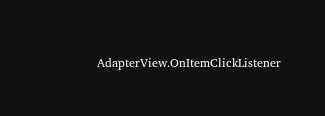AdapterView.OnItemClickListener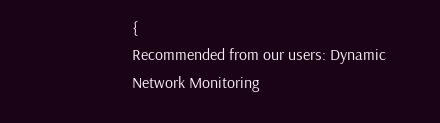{
Recommended from our users: Dynamic Network Monitoring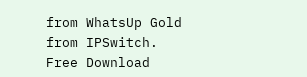from WhatsUp Gold from IPSwitch. Free Download